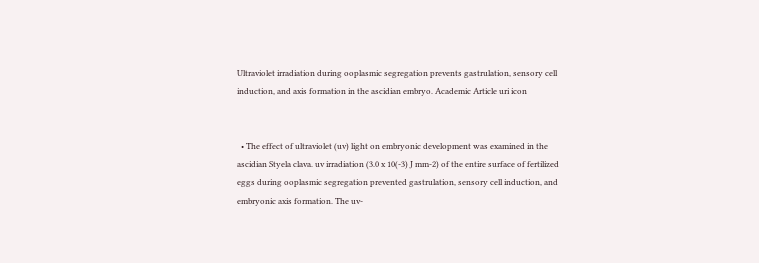Ultraviolet irradiation during ooplasmic segregation prevents gastrulation, sensory cell induction, and axis formation in the ascidian embryo. Academic Article uri icon


  • The effect of ultraviolet (uv) light on embryonic development was examined in the ascidian Styela clava. uv irradiation (3.0 x 10(-3) J mm-2) of the entire surface of fertilized eggs during ooplasmic segregation prevented gastrulation, sensory cell induction, and embryonic axis formation. The uv-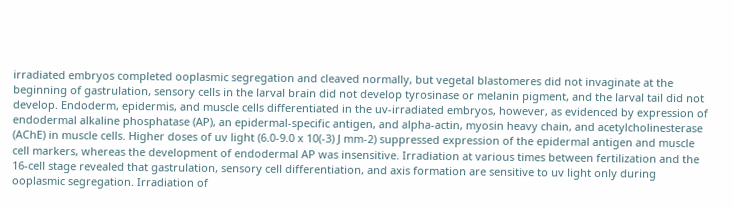irradiated embryos completed ooplasmic segregation and cleaved normally, but vegetal blastomeres did not invaginate at the beginning of gastrulation, sensory cells in the larval brain did not develop tyrosinase or melanin pigment, and the larval tail did not develop. Endoderm, epidermis, and muscle cells differentiated in the uv-irradiated embryos, however, as evidenced by expression of endodermal alkaline phosphatase (AP), an epidermal-specific antigen, and alpha-actin, myosin heavy chain, and acetylcholinesterase (AChE) in muscle cells. Higher doses of uv light (6.0-9.0 x 10(-3) J mm-2) suppressed expression of the epidermal antigen and muscle cell markers, whereas the development of endodermal AP was insensitive. Irradiation at various times between fertilization and the 16-cell stage revealed that gastrulation, sensory cell differentiation, and axis formation are sensitive to uv light only during ooplasmic segregation. Irradiation of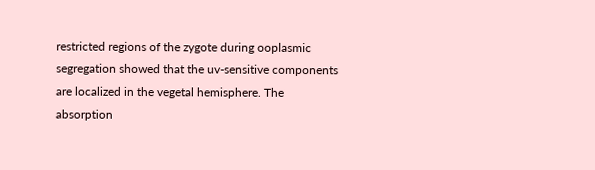restricted regions of the zygote during ooplasmic segregation showed that the uv-sensitive components are localized in the vegetal hemisphere. The absorption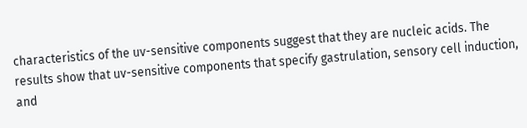characteristics of the uv-sensitive components suggest that they are nucleic acids. The results show that uv-sensitive components that specify gastrulation, sensory cell induction, and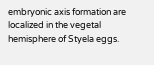embryonic axis formation are localized in the vegetal hemisphere of Styela eggs.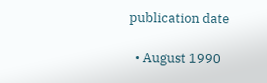publication date

  • August 1990